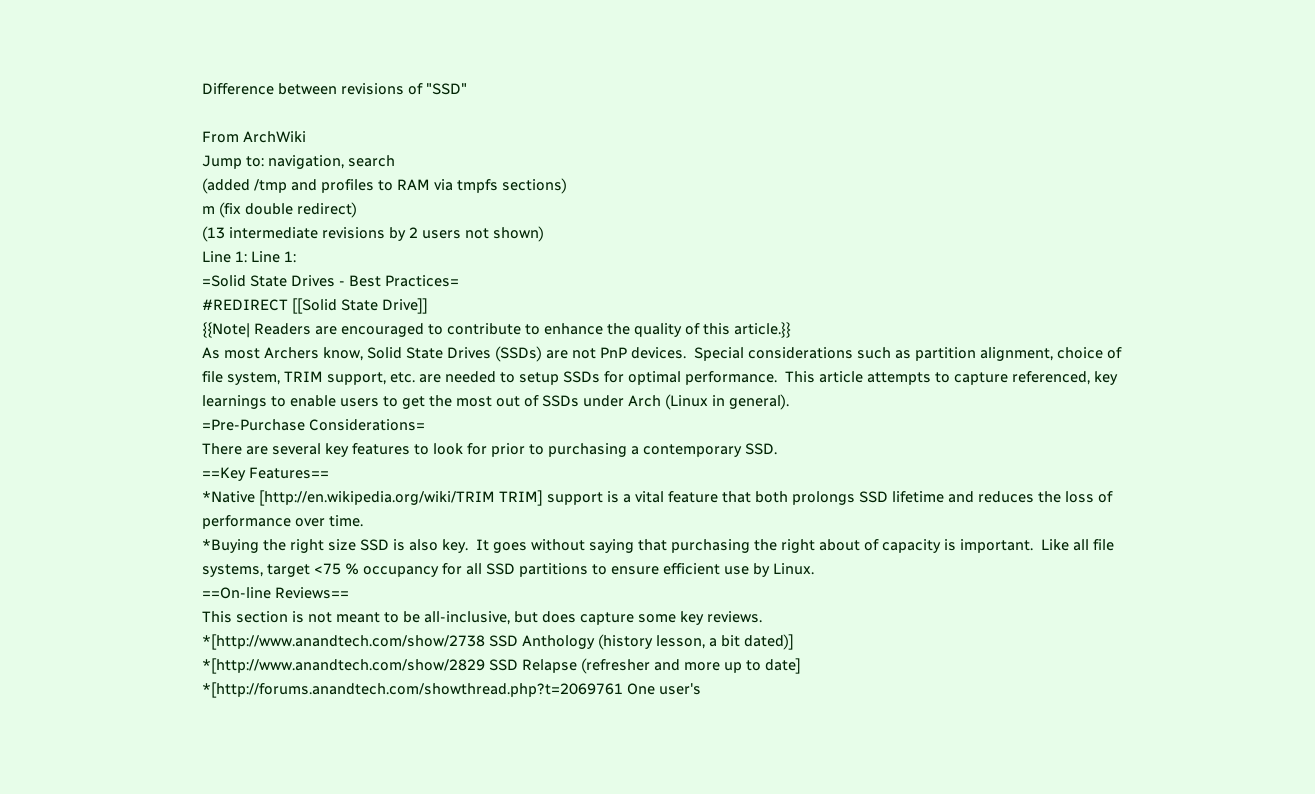Difference between revisions of "SSD"

From ArchWiki
Jump to: navigation, search
(added /tmp and profiles to RAM via tmpfs sections)
m (fix double redirect)
(13 intermediate revisions by 2 users not shown)
Line 1: Line 1:
=Solid State Drives - Best Practices=
#REDIRECT [[Solid State Drive]]
{{Note| Readers are encouraged to contribute to enhance the quality of this article.}}
As most Archers know, Solid State Drives (SSDs) are not PnP devices.  Special considerations such as partition alignment, choice of file system, TRIM support, etc. are needed to setup SSDs for optimal performance.  This article attempts to capture referenced, key learnings to enable users to get the most out of SSDs under Arch (Linux in general).
=Pre-Purchase Considerations=
There are several key features to look for prior to purchasing a contemporary SSD.
==Key Features==
*Native [http://en.wikipedia.org/wiki/TRIM TRIM] support is a vital feature that both prolongs SSD lifetime and reduces the loss of performance over time.
*Buying the right size SSD is also key.  It goes without saying that purchasing the right about of capacity is important.  Like all file systems, target <75 % occupancy for all SSD partitions to ensure efficient use by Linux.
==On-line Reviews==
This section is not meant to be all-inclusive, but does capture some key reviews.
*[http://www.anandtech.com/show/2738 SSD Anthology (history lesson, a bit dated)]
*[http://www.anandtech.com/show/2829 SSD Relapse (refresher and more up to date]
*[http://forums.anandtech.com/showthread.php?t=2069761 One user's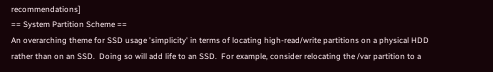recommendations]
== System Partition Scheme ==
An overarching theme for SSD usage 'simplicity' in terms of locating high-read/write partitions on a physical HDD rather than on an SSD.  Doing so will add life to an SSD.  For example, consider relocating the /var partition to a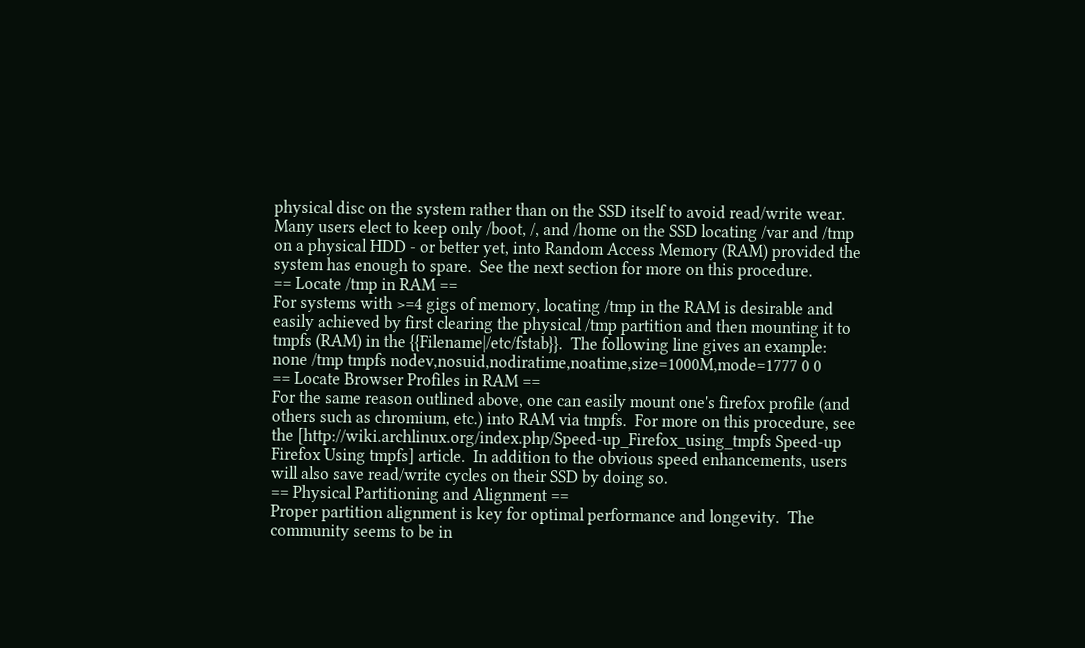physical disc on the system rather than on the SSD itself to avoid read/write wear.  Many users elect to keep only /boot, /, and /home on the SSD locating /var and /tmp on a physical HDD - or better yet, into Random Access Memory (RAM) provided the system has enough to spare.  See the next section for more on this procedure.
== Locate /tmp in RAM ==
For systems with >=4 gigs of memory, locating /tmp in the RAM is desirable and easily achieved by first clearing the physical /tmp partition and then mounting it to tmpfs (RAM) in the {{Filename|/etc/fstab}}.  The following line gives an example:
none /tmp tmpfs nodev,nosuid,nodiratime,noatime,size=1000M,mode=1777 0 0
== Locate Browser Profiles in RAM ==
For the same reason outlined above, one can easily mount one's firefox profile (and others such as chromium, etc.) into RAM via tmpfs.  For more on this procedure, see the [http://wiki.archlinux.org/index.php/Speed-up_Firefox_using_tmpfs Speed-up Firefox Using tmpfs] article.  In addition to the obvious speed enhancements, users will also save read/write cycles on their SSD by doing so.
== Physical Partitioning and Alignment ==
Proper partition alignment is key for optimal performance and longevity.  The community seems to be in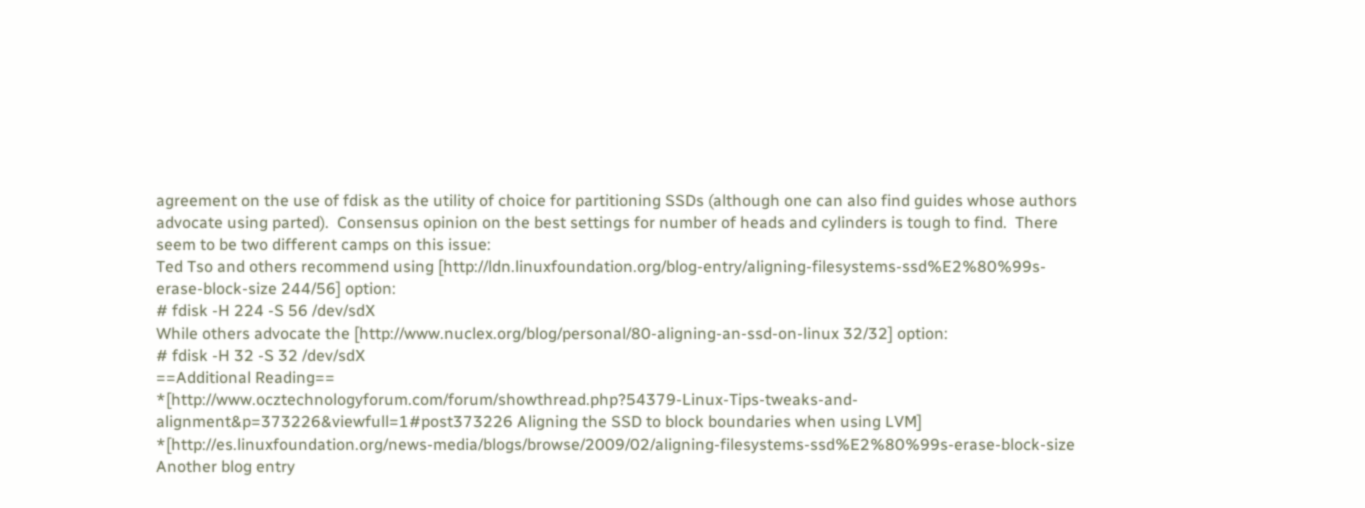agreement on the use of fdisk as the utility of choice for partitioning SSDs (although one can also find guides whose authors advocate using parted).  Consensus opinion on the best settings for number of heads and cylinders is tough to find.  There seem to be two different camps on this issue:
Ted Tso and others recommend using [http://ldn.linuxfoundation.org/blog-entry/aligning-filesystems-ssd%E2%80%99s-erase-block-size 244/56] option:
# fdisk -H 224 -S 56 /dev/sdX
While others advocate the [http://www.nuclex.org/blog/personal/80-aligning-an-ssd-on-linux 32/32] option:
# fdisk -H 32 -S 32 /dev/sdX
==Additional Reading==
*[http://www.ocztechnologyforum.com/forum/showthread.php?54379-Linux-Tips-tweaks-and-alignment&p=373226&viewfull=1#post373226 Aligning the SSD to block boundaries when using LVM]
*[http://es.linuxfoundation.org/news-media/blogs/browse/2009/02/aligning-filesystems-ssd%E2%80%99s-erase-block-size Another blog entry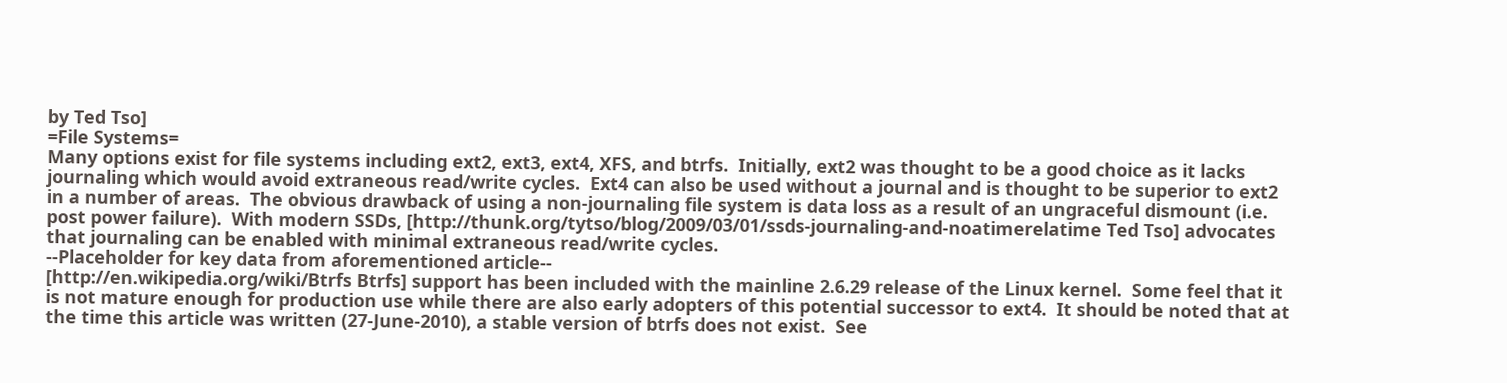by Ted Tso]
=File Systems=
Many options exist for file systems including ext2, ext3, ext4, XFS, and btrfs.  Initially, ext2 was thought to be a good choice as it lacks journaling which would avoid extraneous read/write cycles.  Ext4 can also be used without a journal and is thought to be superior to ext2 in a number of areas.  The obvious drawback of using a non-journaling file system is data loss as a result of an ungraceful dismount (i.e. post power failure).  With modern SSDs, [http://thunk.org/tytso/blog/2009/03/01/ssds-journaling-and-noatimerelatime Ted Tso] advocates that journaling can be enabled with minimal extraneous read/write cycles.
--Placeholder for key data from aforementioned article--
[http://en.wikipedia.org/wiki/Btrfs Btrfs] support has been included with the mainline 2.6.29 release of the Linux kernel.  Some feel that it is not mature enough for production use while there are also early adopters of this potential successor to ext4.  It should be noted that at the time this article was written (27-June-2010), a stable version of btrfs does not exist.  See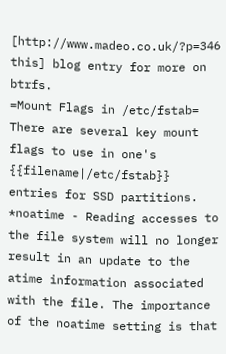[http://www.madeo.co.uk/?p=346 this] blog entry for more on btrfs.
=Mount Flags in /etc/fstab=
There are several key mount flags to use in one's {{filename|/etc/fstab}} entries for SSD partitions.
*noatime - Reading accesses to the file system will no longer result in an update to the atime information associated with the file. The importance of the noatime setting is that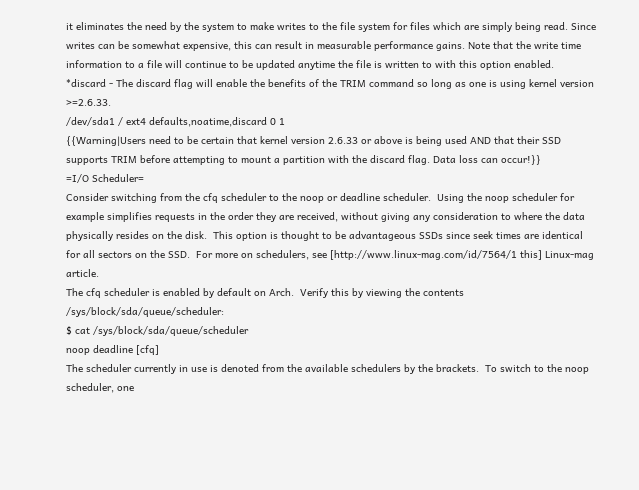it eliminates the need by the system to make writes to the file system for files which are simply being read. Since writes can be somewhat expensive, this can result in measurable performance gains. Note that the write time information to a file will continue to be updated anytime the file is written to with this option enabled.
*discard - The discard flag will enable the benefits of the TRIM command so long as one is using kernel version >=2.6.33.
/dev/sda1 / ext4 defaults,noatime,discard 0 1
{{Warning|Users need to be certain that kernel version 2.6.33 or above is being used AND that their SSD supports TRIM before attempting to mount a partition with the discard flag. Data loss can occur!}}
=I/O Scheduler=
Consider switching from the cfq scheduler to the noop or deadline scheduler.  Using the noop scheduler for example simplifies requests in the order they are received, without giving any consideration to where the data physically resides on the disk.  This option is thought to be advantageous SSDs since seek times are identical for all sectors on the SSD.  For more on schedulers, see [http://www.linux-mag.com/id/7564/1 this] Linux-mag article.
The cfq scheduler is enabled by default on Arch.  Verify this by viewing the contents /sys/block/sda/queue/scheduler:
$ cat /sys/block/sda/queue/scheduler
noop deadline [cfq]
The scheduler currently in use is denoted from the available schedulers by the brackets.  To switch to the noop scheduler, one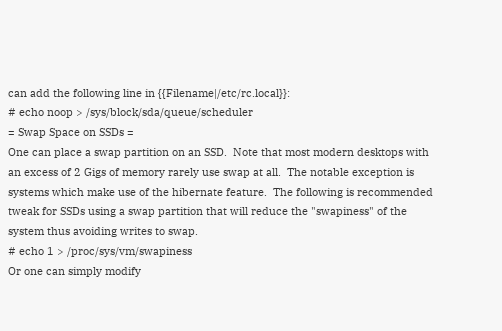can add the following line in {{Filename|/etc/rc.local}}:
# echo noop > /sys/block/sda/queue/scheduler
= Swap Space on SSDs =
One can place a swap partition on an SSD.  Note that most modern desktops with an excess of 2 Gigs of memory rarely use swap at all.  The notable exception is systems which make use of the hibernate feature.  The following is recommended tweak for SSDs using a swap partition that will reduce the "swapiness" of the system thus avoiding writes to swap.
# echo 1 > /proc/sys/vm/swapiness
Or one can simply modify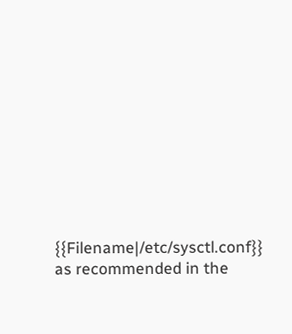{{Filename|/etc/sysctl.conf}} as recommended in the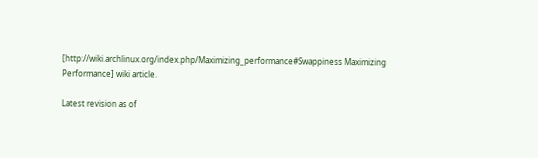[http://wiki.archlinux.org/index.php/Maximizing_performance#Swappiness Maximizing Performance] wiki article.

Latest revision as of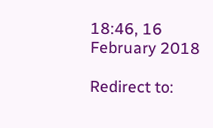18:46, 16 February 2018

Redirect to: